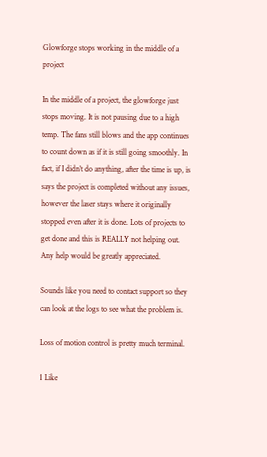Glowforge stops working in the middle of a project

In the middle of a project, the glowforge just stops moving. It is not pausing due to a high temp. The fans still blows and the app continues to count down as if it is still going smoothly. In fact, if I didn’t do anything, after the time is up, is says the project is completed without any issues, however the laser stays where it originally stopped even after it is done. Lots of projects to get done and this is REALLY not helping out. Any help would be greatly appreciated.

Sounds like you need to contact support so they can look at the logs to see what the problem is.

Loss of motion control is pretty much terminal.

1 Like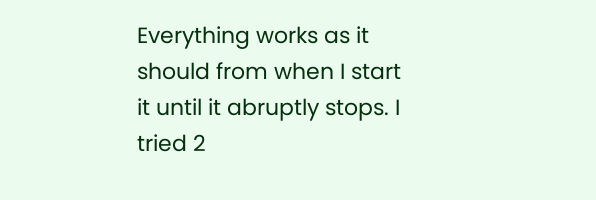Everything works as it should from when I start it until it abruptly stops. I tried 2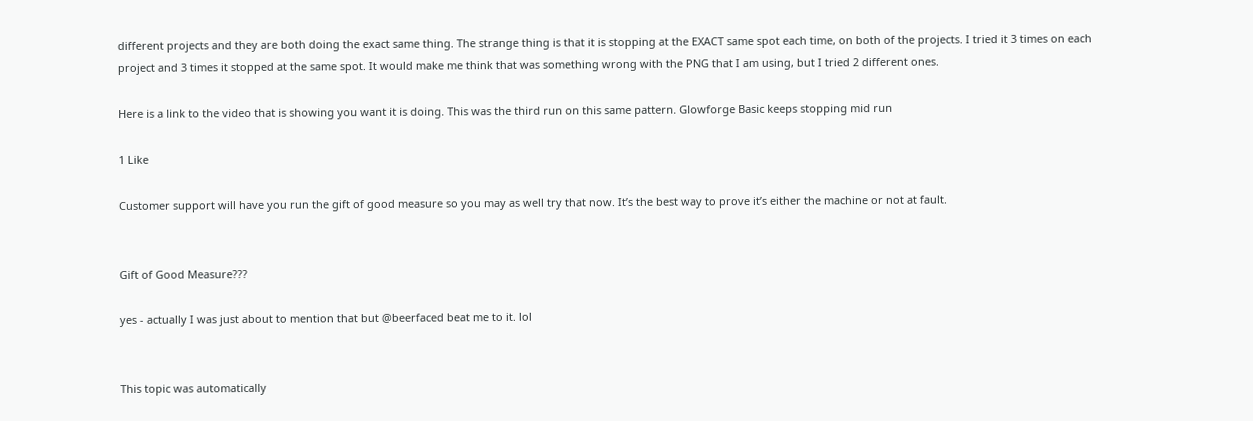different projects and they are both doing the exact same thing. The strange thing is that it is stopping at the EXACT same spot each time, on both of the projects. I tried it 3 times on each project and 3 times it stopped at the same spot. It would make me think that was something wrong with the PNG that I am using, but I tried 2 different ones.

Here is a link to the video that is showing you want it is doing. This was the third run on this same pattern. Glowforge Basic keeps stopping mid run

1 Like

Customer support will have you run the gift of good measure so you may as well try that now. It’s the best way to prove it’s either the machine or not at fault.


Gift of Good Measure???

yes - actually I was just about to mention that but @beerfaced beat me to it. lol


This topic was automatically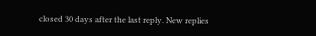closed 30 days after the last reply. New replies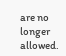are no longer allowed.